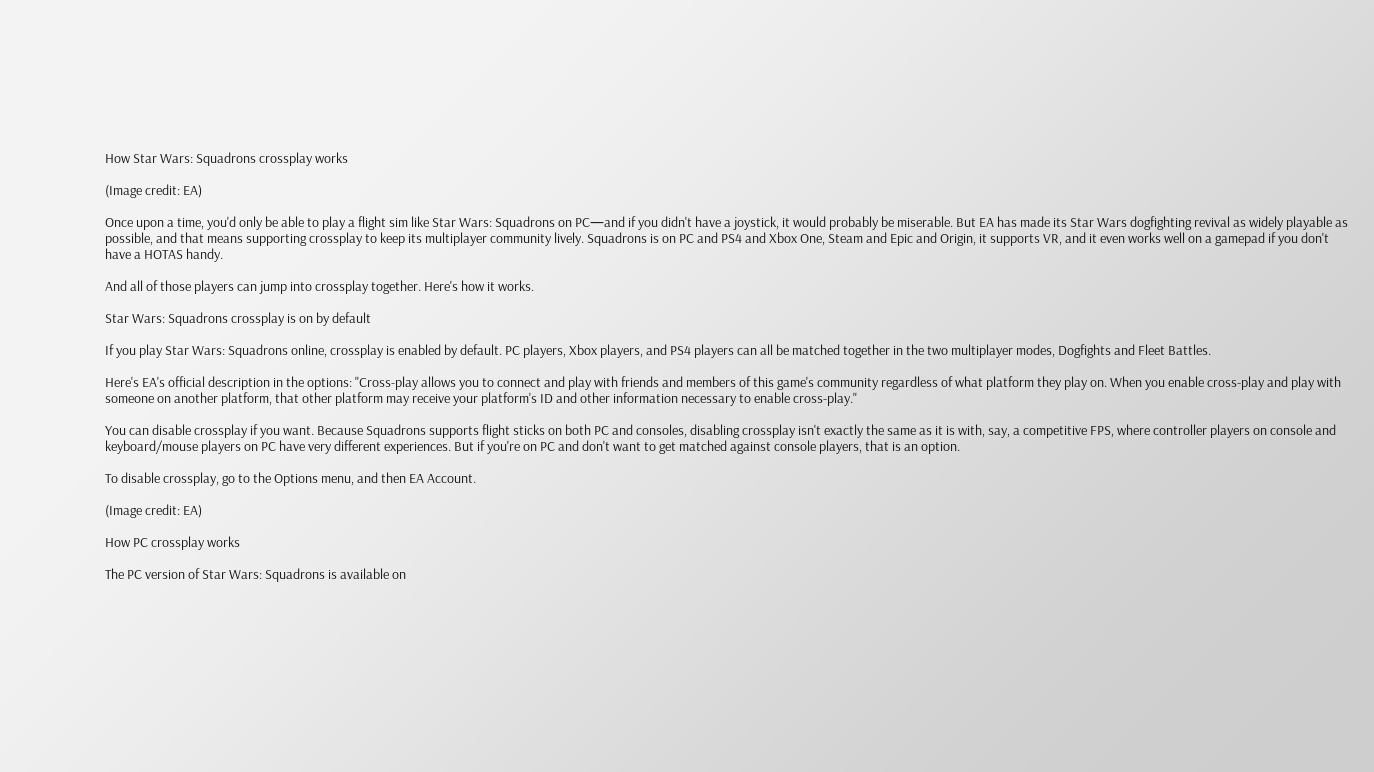How Star Wars: Squadrons crossplay works

(Image credit: EA)

Once upon a time, you'd only be able to play a flight sim like Star Wars: Squadrons on PC—and if you didn't have a joystick, it would probably be miserable. But EA has made its Star Wars dogfighting revival as widely playable as possible, and that means supporting crossplay to keep its multiplayer community lively. Squadrons is on PC and PS4 and Xbox One, Steam and Epic and Origin, it supports VR, and it even works well on a gamepad if you don't have a HOTAS handy.

And all of those players can jump into crossplay together. Here's how it works.

Star Wars: Squadrons crossplay is on by default

If you play Star Wars: Squadrons online, crossplay is enabled by default. PC players, Xbox players, and PS4 players can all be matched together in the two multiplayer modes, Dogfights and Fleet Battles.

Here's EA's official description in the options: "Cross-play allows you to connect and play with friends and members of this game's community regardless of what platform they play on. When you enable cross-play and play with someone on another platform, that other platform may receive your platform's ID and other information necessary to enable cross-play."

You can disable crossplay if you want. Because Squadrons supports flight sticks on both PC and consoles, disabling crossplay isn't exactly the same as it is with, say, a competitive FPS, where controller players on console and keyboard/mouse players on PC have very different experiences. But if you're on PC and don't want to get matched against console players, that is an option.

To disable crossplay, go to the Options menu, and then EA Account.

(Image credit: EA)

How PC crossplay works

The PC version of Star Wars: Squadrons is available on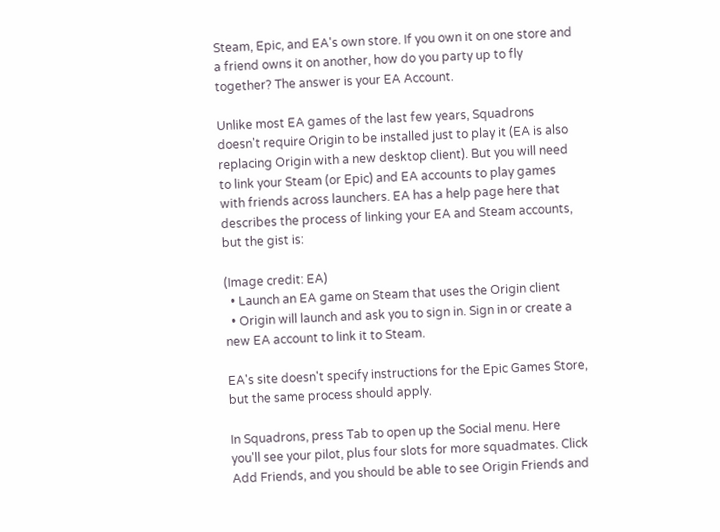Steam, Epic, and EA's own store. If you own it on one store and a friend owns it on another, how do you party up to fly together? The answer is your EA Account.

Unlike most EA games of the last few years, Squadrons doesn't require Origin to be installed just to play it (EA is also replacing Origin with a new desktop client). But you will need to link your Steam (or Epic) and EA accounts to play games with friends across launchers. EA has a help page here that describes the process of linking your EA and Steam accounts, but the gist is:

(Image credit: EA)
  • Launch an EA game on Steam that uses the Origin client
  • Origin will launch and ask you to sign in. Sign in or create a new EA account to link it to Steam.

EA's site doesn't specify instructions for the Epic Games Store, but the same process should apply.

In Squadrons, press Tab to open up the Social menu. Here you'll see your pilot, plus four slots for more squadmates. Click Add Friends, and you should be able to see Origin Friends and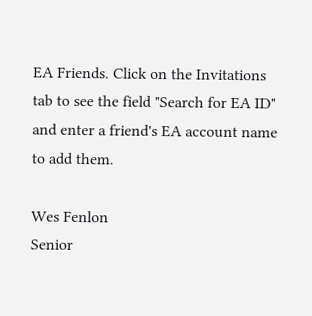EA Friends. Click on the Invitations tab to see the field "Search for EA ID" and enter a friend's EA account name to add them.

Wes Fenlon
Senior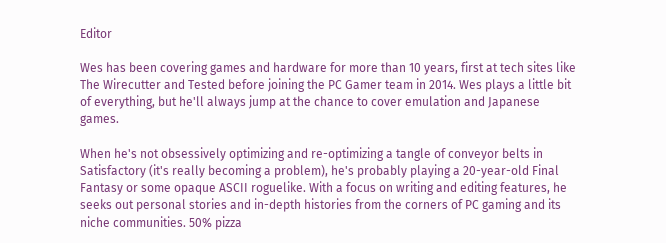Editor

Wes has been covering games and hardware for more than 10 years, first at tech sites like The Wirecutter and Tested before joining the PC Gamer team in 2014. Wes plays a little bit of everything, but he'll always jump at the chance to cover emulation and Japanese games.

When he's not obsessively optimizing and re-optimizing a tangle of conveyor belts in Satisfactory (it's really becoming a problem), he's probably playing a 20-year-old Final Fantasy or some opaque ASCII roguelike. With a focus on writing and editing features, he seeks out personal stories and in-depth histories from the corners of PC gaming and its niche communities. 50% pizza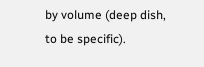by volume (deep dish, to be specific).